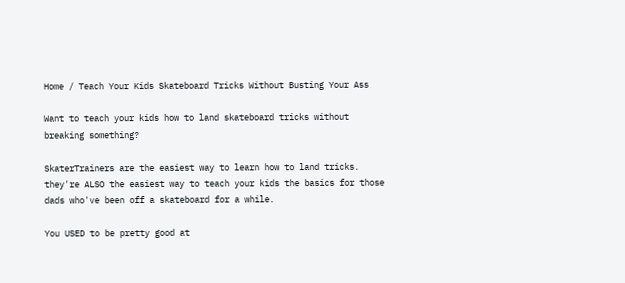Home / Teach Your Kids Skateboard Tricks Without Busting Your Ass

Want to teach your kids how to land skateboard tricks without breaking something?

SkaterTrainers are the easiest way to learn how to land tricks. they're ALSO the easiest way to teach your kids the basics for those dads who've been off a skateboard for a while.

You USED to be pretty good at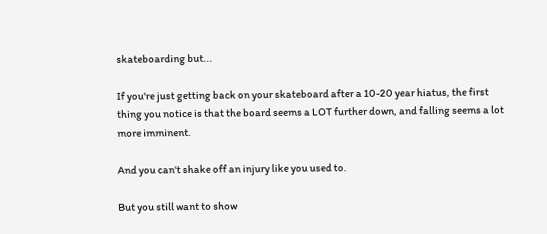skateboarding but...

If you're just getting back on your skateboard after a 10-20 year hiatus, the first thing you notice is that the board seems a LOT further down, and falling seems a lot more imminent.

And you can't shake off an injury like you used to.

But you still want to show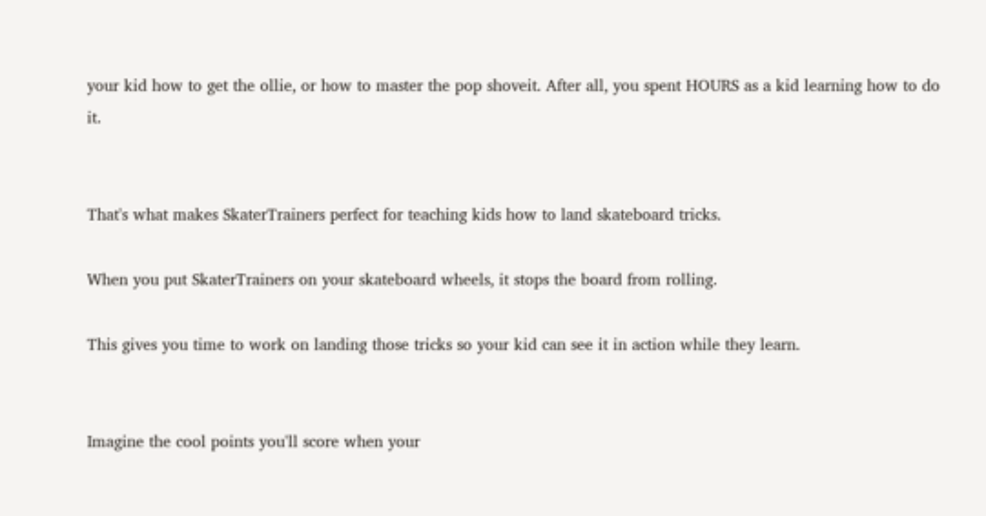your kid how to get the ollie, or how to master the pop shoveit. After all, you spent HOURS as a kid learning how to do it.


That's what makes SkaterTrainers perfect for teaching kids how to land skateboard tricks.

When you put SkaterTrainers on your skateboard wheels, it stops the board from rolling.

This gives you time to work on landing those tricks so your kid can see it in action while they learn.


Imagine the cool points you'll score when your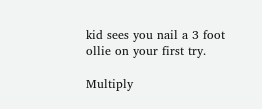kid sees you nail a 3 foot ollie on your first try.

Multiply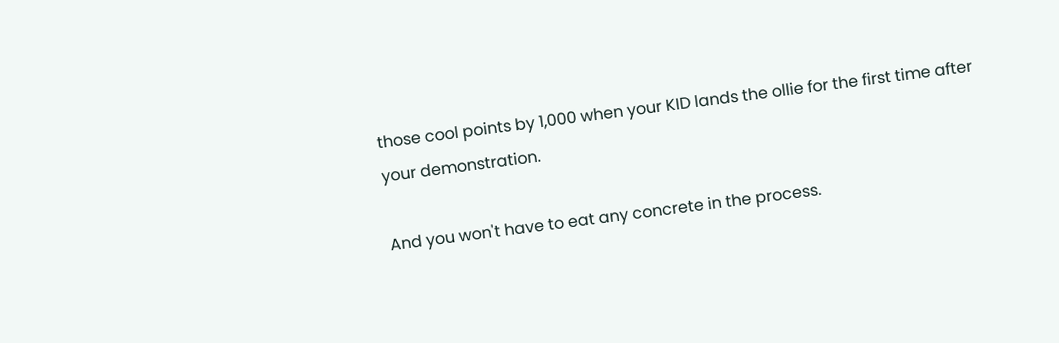those cool points by 1,000 when your KID lands the ollie for the first time after your demonstration.

And you won't have to eat any concrete in the process.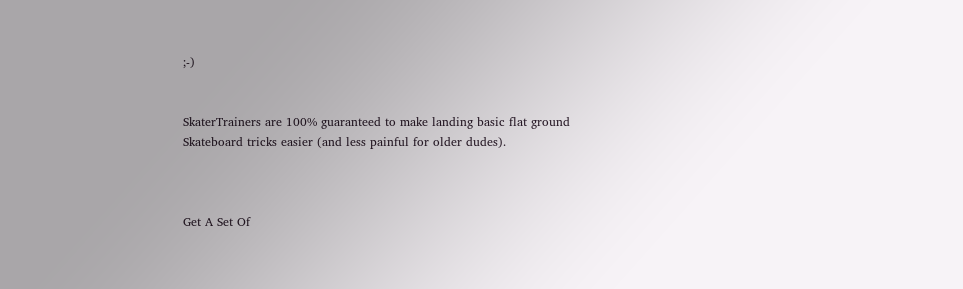;-)


SkaterTrainers are 100% guaranteed to make landing basic flat ground Skateboard tricks easier (and less painful for older dudes).



Get A Set Of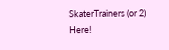SkaterTrainers (or 2) Here!